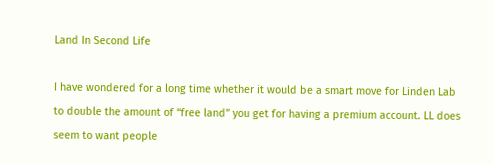Land In Second Life

I have wondered for a long time whether it would be a smart move for Linden Lab to double the amount of “free land” you get for having a premium account. LL does seem to want people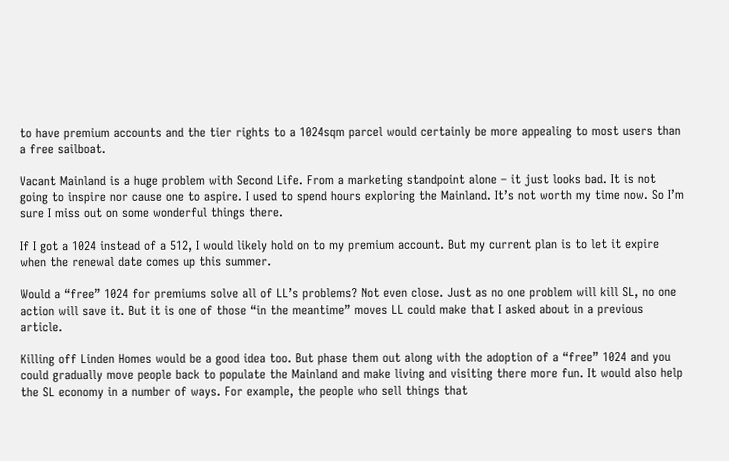to have premium accounts and the tier rights to a 1024sqm parcel would certainly be more appealing to most users than a free sailboat.

Vacant Mainland is a huge problem with Second Life. From a marketing standpoint alone – it just looks bad. It is not going to inspire nor cause one to aspire. I used to spend hours exploring the Mainland. It’s not worth my time now. So I’m sure I miss out on some wonderful things there.

If I got a 1024 instead of a 512, I would likely hold on to my premium account. But my current plan is to let it expire when the renewal date comes up this summer.

Would a “free” 1024 for premiums solve all of LL’s problems? Not even close. Just as no one problem will kill SL, no one action will save it. But it is one of those “in the meantime” moves LL could make that I asked about in a previous article.

Killing off Linden Homes would be a good idea too. But phase them out along with the adoption of a “free” 1024 and you could gradually move people back to populate the Mainland and make living and visiting there more fun. It would also help the SL economy in a number of ways. For example, the people who sell things that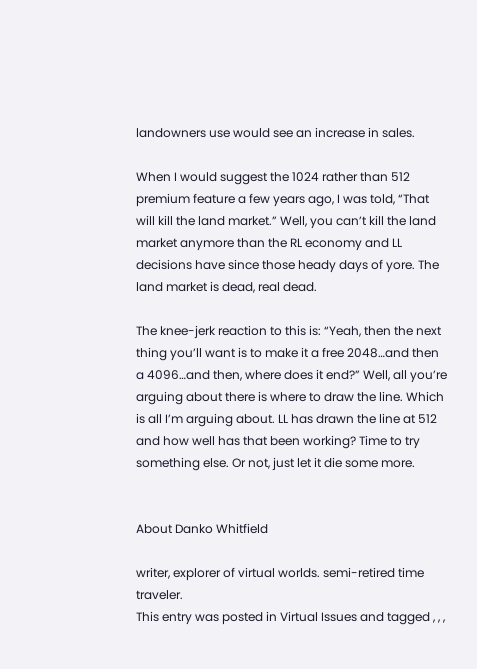landowners use would see an increase in sales.

When I would suggest the 1024 rather than 512 premium feature a few years ago, I was told, “That will kill the land market.” Well, you can’t kill the land market anymore than the RL economy and LL decisions have since those heady days of yore. The land market is dead, real dead.

The knee-jerk reaction to this is: “Yeah, then the next thing you’ll want is to make it a free 2048…and then a 4096…and then, where does it end?” Well, all you’re arguing about there is where to draw the line. Which is all I’m arguing about. LL has drawn the line at 512 and how well has that been working? Time to try something else. Or not, just let it die some more.


About Danko Whitfield

writer, explorer of virtual worlds. semi-retired time traveler.
This entry was posted in Virtual Issues and tagged , , ,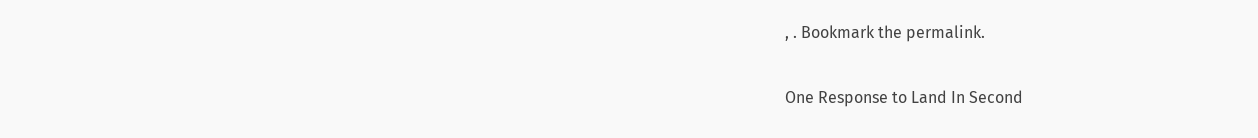, . Bookmark the permalink.

One Response to Land In Second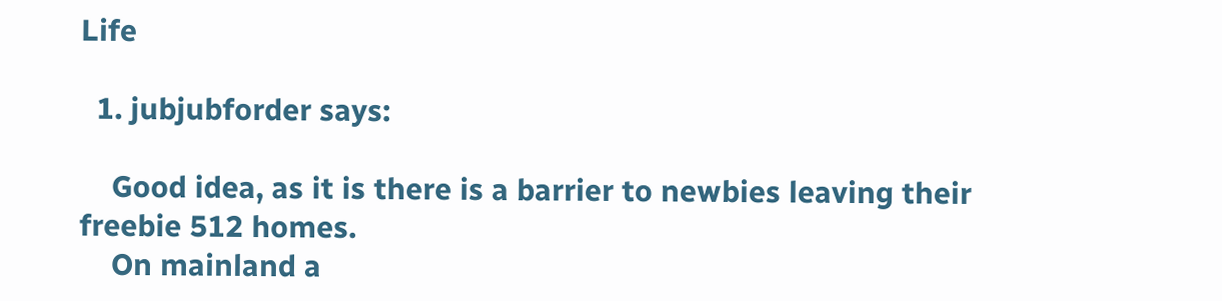Life

  1. jubjubforder says:

    Good idea, as it is there is a barrier to newbies leaving their freebie 512 homes.
    On mainland a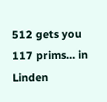512 gets you 117 prims… in Linden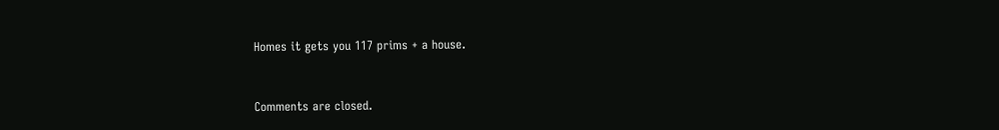Homes it gets you 117 prims + a house.


Comments are closed.